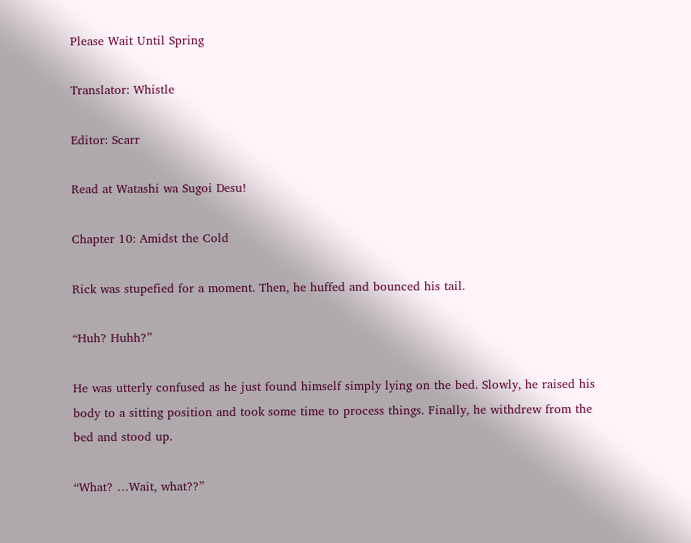Please Wait Until Spring

Translator: Whistle

Editor: Scarr

Read at Watashi wa Sugoi Desu!

Chapter 10: Amidst the Cold

Rick was stupefied for a moment. Then, he huffed and bounced his tail.

“Huh? Huhh?”

He was utterly confused as he just found himself simply lying on the bed. Slowly, he raised his body to a sitting position and took some time to process things. Finally, he withdrew from the bed and stood up.

“What? …Wait, what??”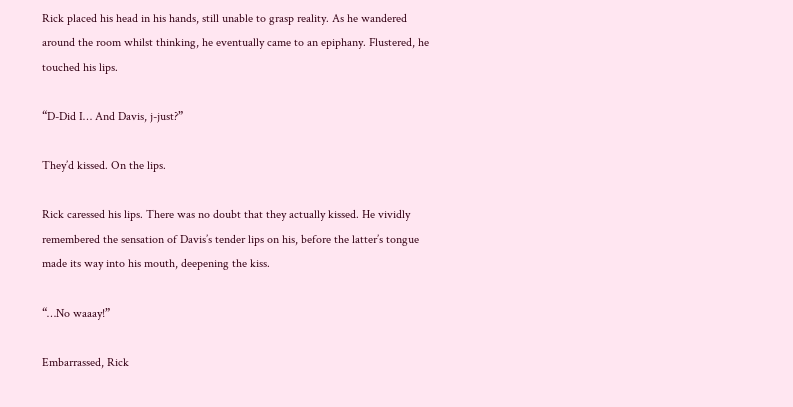Rick placed his head in his hands, still unable to grasp reality. As he wandered around the room whilst thinking, he eventually came to an epiphany. Flustered, he touched his lips.

“D-Did I… And Davis, j-just?”

They’d kissed. On the lips.

Rick caressed his lips. There was no doubt that they actually kissed. He vividly remembered the sensation of Davis’s tender lips on his, before the latter’s tongue made its way into his mouth, deepening the kiss.

“…No waaay!”

Embarrassed, Rick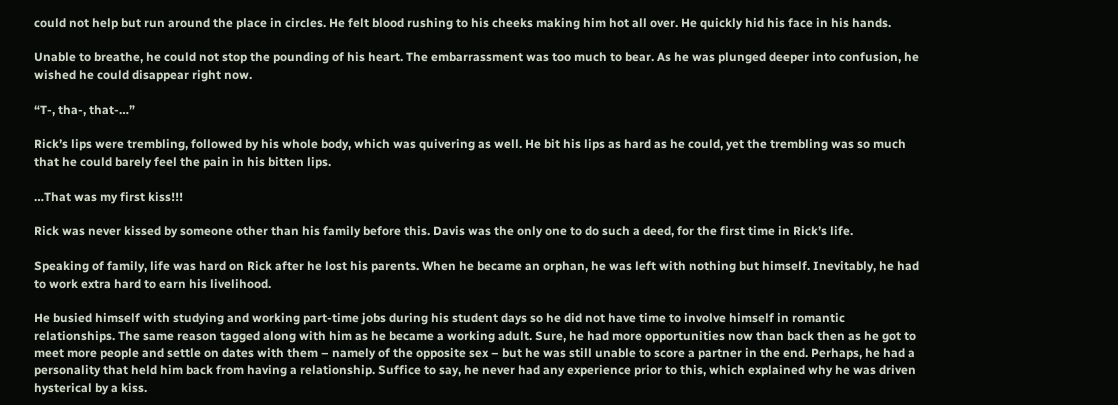could not help but run around the place in circles. He felt blood rushing to his cheeks making him hot all over. He quickly hid his face in his hands.

Unable to breathe, he could not stop the pounding of his heart. The embarrassment was too much to bear. As he was plunged deeper into confusion, he wished he could disappear right now.

“T-, tha-, that-…”

Rick’s lips were trembling, followed by his whole body, which was quivering as well. He bit his lips as hard as he could, yet the trembling was so much that he could barely feel the pain in his bitten lips.

…That was my first kiss!!!

Rick was never kissed by someone other than his family before this. Davis was the only one to do such a deed, for the first time in Rick’s life.

Speaking of family, life was hard on Rick after he lost his parents. When he became an orphan, he was left with nothing but himself. Inevitably, he had to work extra hard to earn his livelihood.

He busied himself with studying and working part-time jobs during his student days so he did not have time to involve himself in romantic relationships. The same reason tagged along with him as he became a working adult. Sure, he had more opportunities now than back then as he got to meet more people and settle on dates with them – namely of the opposite sex – but he was still unable to score a partner in the end. Perhaps, he had a personality that held him back from having a relationship. Suffice to say, he never had any experience prior to this, which explained why he was driven hysterical by a kiss.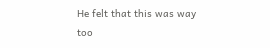He felt that this was way too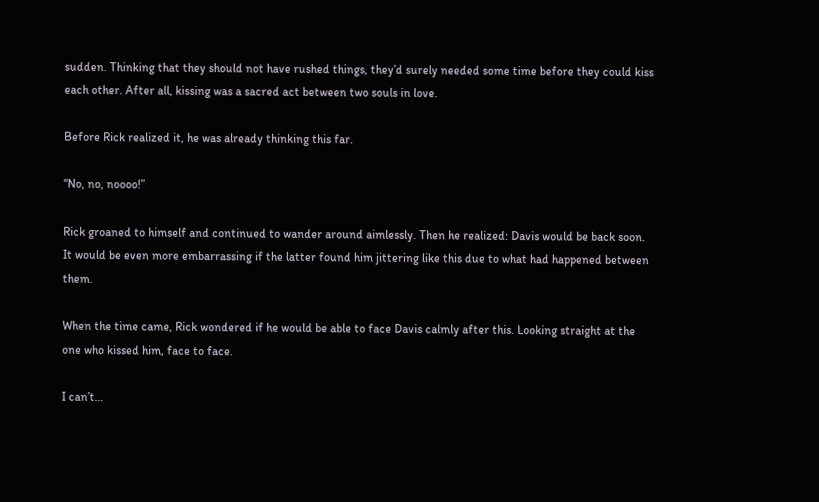sudden. Thinking that they should not have rushed things, they’d surely needed some time before they could kiss each other. After all, kissing was a sacred act between two souls in love.

Before Rick realized it, he was already thinking this far.

“No, no, noooo!”

Rick groaned to himself and continued to wander around aimlessly. Then he realized: Davis would be back soon. It would be even more embarrassing if the latter found him jittering like this due to what had happened between them.

When the time came, Rick wondered if he would be able to face Davis calmly after this. Looking straight at the one who kissed him, face to face.

I can’t…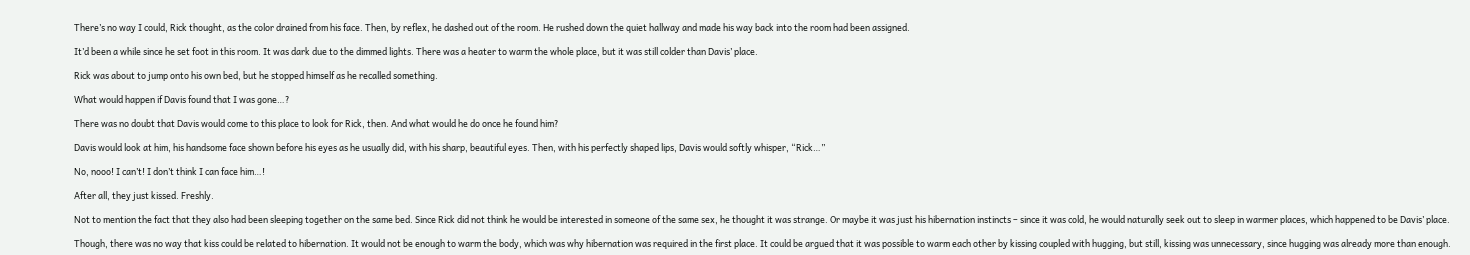There’s no way I could, Rick thought, as the color drained from his face. Then, by reflex, he dashed out of the room. He rushed down the quiet hallway and made his way back into the room had been assigned.

It’d been a while since he set foot in this room. It was dark due to the dimmed lights. There was a heater to warm the whole place, but it was still colder than Davis’ place.

Rick was about to jump onto his own bed, but he stopped himself as he recalled something.

What would happen if Davis found that I was gone…?

There was no doubt that Davis would come to this place to look for Rick, then. And what would he do once he found him?

Davis would look at him, his handsome face shown before his eyes as he usually did, with his sharp, beautiful eyes. Then, with his perfectly shaped lips, Davis would softly whisper, “Rick…”

No, nooo! I can’t! I don’t think I can face him…!

After all, they just kissed. Freshly.

Not to mention the fact that they also had been sleeping together on the same bed. Since Rick did not think he would be interested in someone of the same sex, he thought it was strange. Or maybe it was just his hibernation instincts – since it was cold, he would naturally seek out to sleep in warmer places, which happened to be Davis’ place.

Though, there was no way that kiss could be related to hibernation. It would not be enough to warm the body, which was why hibernation was required in the first place. It could be argued that it was possible to warm each other by kissing coupled with hugging, but still, kissing was unnecessary, since hugging was already more than enough.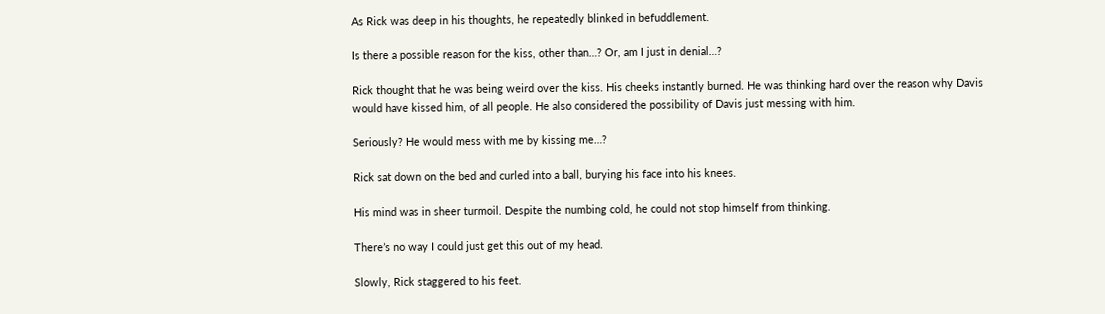As Rick was deep in his thoughts, he repeatedly blinked in befuddlement.

Is there a possible reason for the kiss, other than…? Or, am I just in denial…?

Rick thought that he was being weird over the kiss. His cheeks instantly burned. He was thinking hard over the reason why Davis would have kissed him, of all people. He also considered the possibility of Davis just messing with him.

Seriously? He would mess with me by kissing me…?

Rick sat down on the bed and curled into a ball, burying his face into his knees.

His mind was in sheer turmoil. Despite the numbing cold, he could not stop himself from thinking.

There’s no way I could just get this out of my head.

Slowly, Rick staggered to his feet.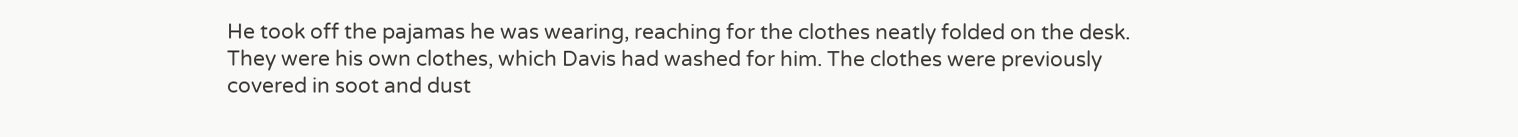He took off the pajamas he was wearing, reaching for the clothes neatly folded on the desk. They were his own clothes, which Davis had washed for him. The clothes were previously covered in soot and dust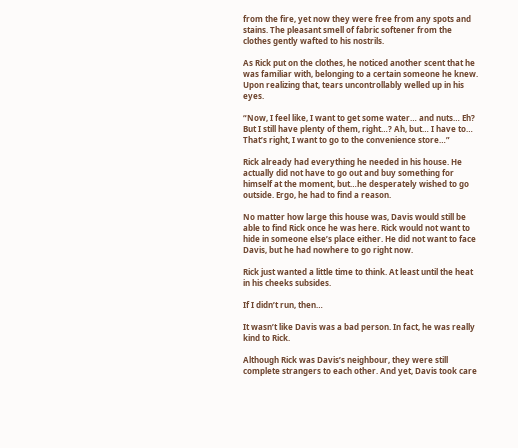from the fire, yet now they were free from any spots and stains. The pleasant smell of fabric softener from the clothes gently wafted to his nostrils.

As Rick put on the clothes, he noticed another scent that he was familiar with, belonging to a certain someone he knew. Upon realizing that, tears uncontrollably welled up in his eyes.

“Now, I feel like, I want to get some water… and nuts… Eh? But I still have plenty of them, right…? Ah, but… I have to… That’s right, I want to go to the convenience store…”

Rick already had everything he needed in his house. He actually did not have to go out and buy something for himself at the moment, but…he desperately wished to go outside. Ergo, he had to find a reason.

No matter how large this house was, Davis would still be able to find Rick once he was here. Rick would not want to hide in someone else’s place either. He did not want to face Davis, but he had nowhere to go right now.

Rick just wanted a little time to think. At least until the heat in his cheeks subsides.

If I didn’t run, then…

It wasn’t like Davis was a bad person. In fact, he was really kind to Rick.

Although Rick was Davis’s neighbour, they were still complete strangers to each other. And yet, Davis took care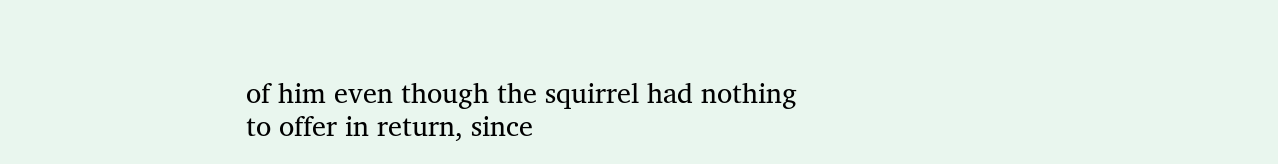of him even though the squirrel had nothing to offer in return, since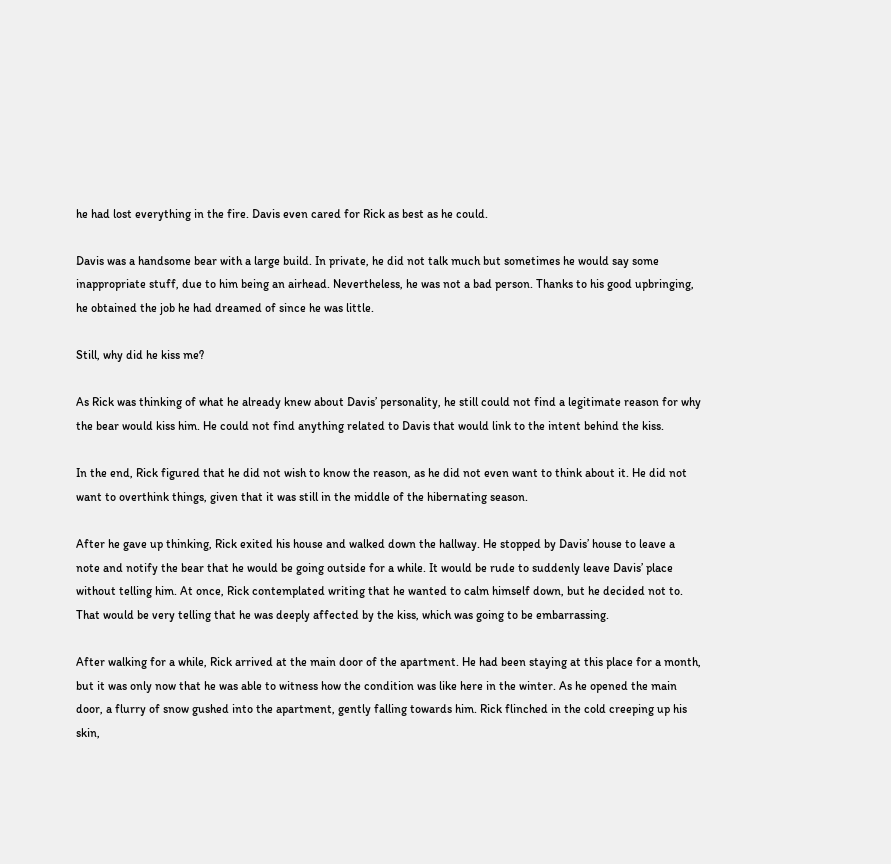he had lost everything in the fire. Davis even cared for Rick as best as he could.

Davis was a handsome bear with a large build. In private, he did not talk much but sometimes he would say some inappropriate stuff, due to him being an airhead. Nevertheless, he was not a bad person. Thanks to his good upbringing, he obtained the job he had dreamed of since he was little.

Still, why did he kiss me?

As Rick was thinking of what he already knew about Davis’ personality, he still could not find a legitimate reason for why the bear would kiss him. He could not find anything related to Davis that would link to the intent behind the kiss.

In the end, Rick figured that he did not wish to know the reason, as he did not even want to think about it. He did not want to overthink things, given that it was still in the middle of the hibernating season.

After he gave up thinking, Rick exited his house and walked down the hallway. He stopped by Davis’ house to leave a note and notify the bear that he would be going outside for a while. It would be rude to suddenly leave Davis’ place without telling him. At once, Rick contemplated writing that he wanted to calm himself down, but he decided not to. That would be very telling that he was deeply affected by the kiss, which was going to be embarrassing.

After walking for a while, Rick arrived at the main door of the apartment. He had been staying at this place for a month, but it was only now that he was able to witness how the condition was like here in the winter. As he opened the main door, a flurry of snow gushed into the apartment, gently falling towards him. Rick flinched in the cold creeping up his skin,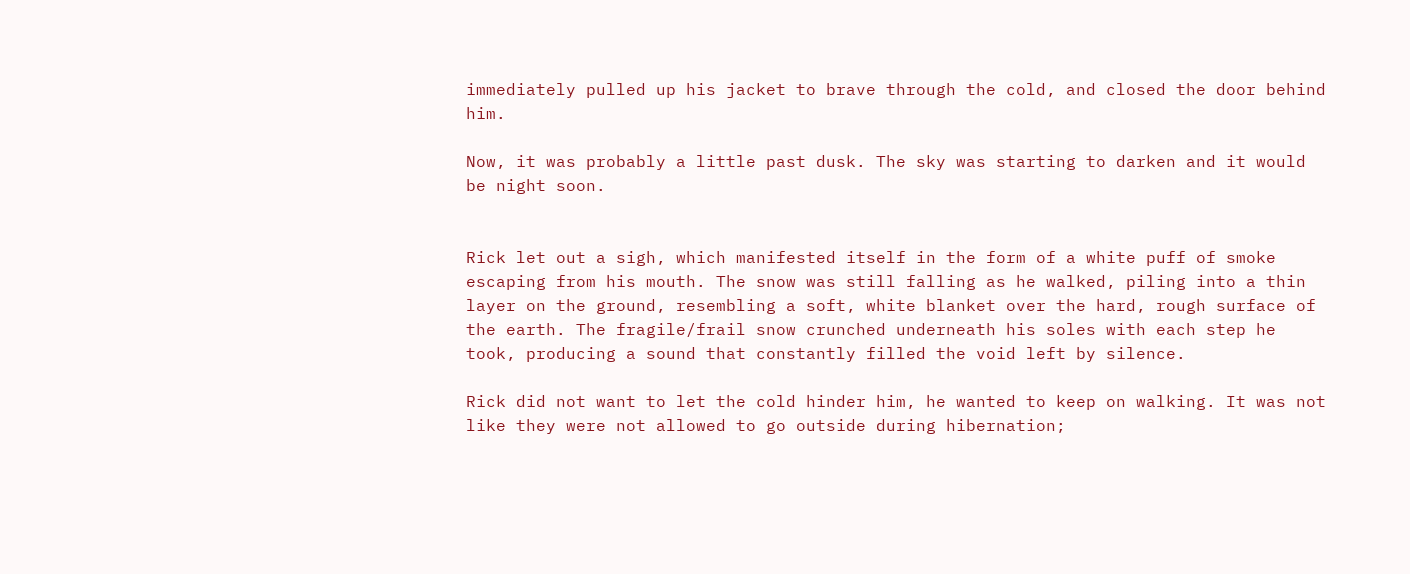immediately pulled up his jacket to brave through the cold, and closed the door behind him.

Now, it was probably a little past dusk. The sky was starting to darken and it would be night soon.


Rick let out a sigh, which manifested itself in the form of a white puff of smoke escaping from his mouth. The snow was still falling as he walked, piling into a thin layer on the ground, resembling a soft, white blanket over the hard, rough surface of the earth. The fragile/frail snow crunched underneath his soles with each step he took, producing a sound that constantly filled the void left by silence.

Rick did not want to let the cold hinder him, he wanted to keep on walking. It was not like they were not allowed to go outside during hibernation;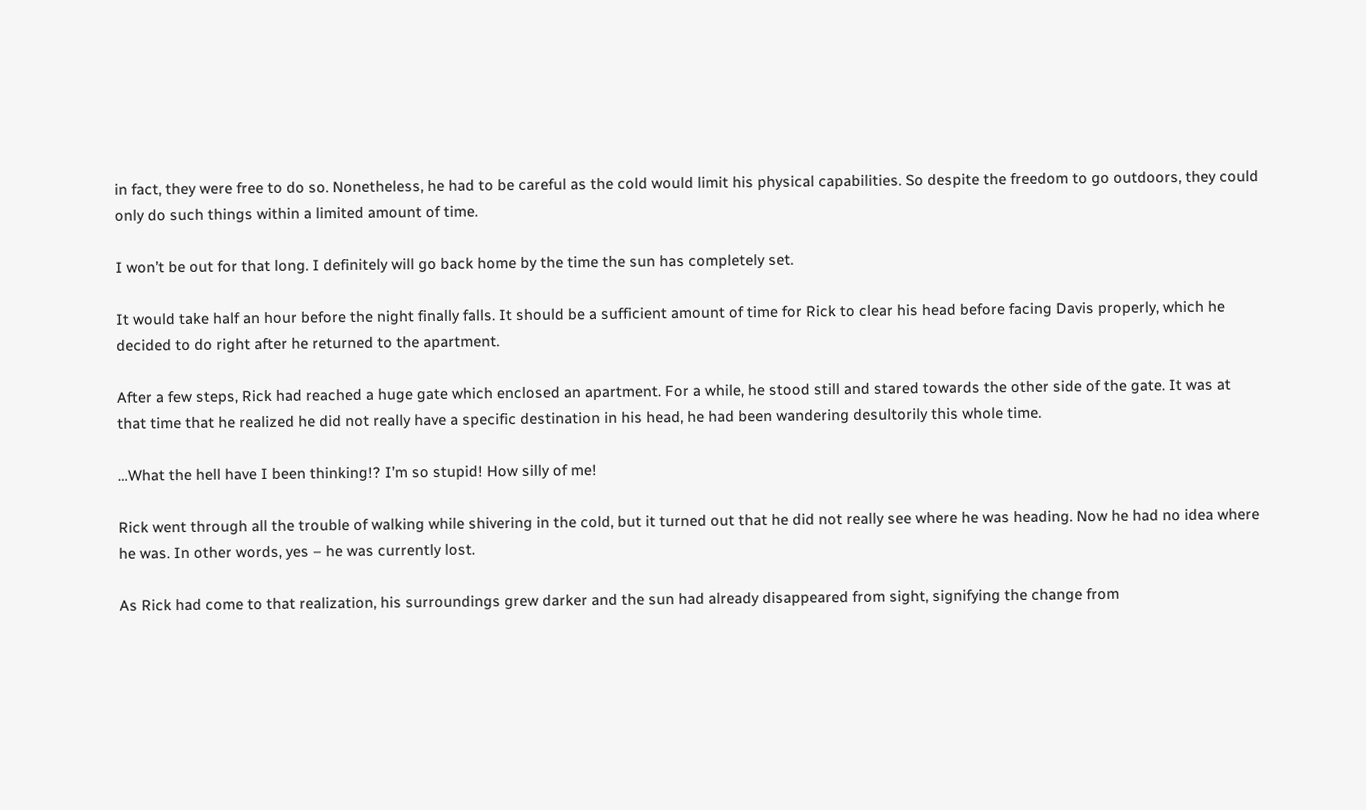in fact, they were free to do so. Nonetheless, he had to be careful as the cold would limit his physical capabilities. So despite the freedom to go outdoors, they could only do such things within a limited amount of time.

I won’t be out for that long. I definitely will go back home by the time the sun has completely set.

It would take half an hour before the night finally falls. It should be a sufficient amount of time for Rick to clear his head before facing Davis properly, which he decided to do right after he returned to the apartment.

After a few steps, Rick had reached a huge gate which enclosed an apartment. For a while, he stood still and stared towards the other side of the gate. It was at that time that he realized he did not really have a specific destination in his head, he had been wandering desultorily this whole time.

…What the hell have I been thinking!? I’m so stupid! How silly of me!

Rick went through all the trouble of walking while shivering in the cold, but it turned out that he did not really see where he was heading. Now he had no idea where he was. In other words, yes – he was currently lost.

As Rick had come to that realization, his surroundings grew darker and the sun had already disappeared from sight, signifying the change from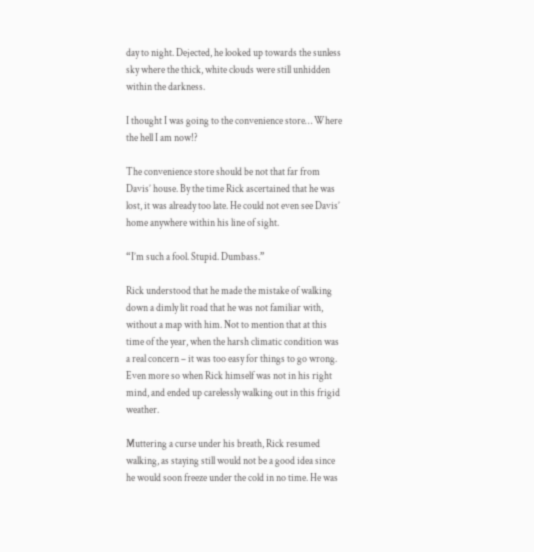day to night. Dejected, he looked up towards the sunless sky where the thick, white clouds were still unhidden within the darkness.

I thought I was going to the convenience store… Where the hell I am now!?

The convenience store should be not that far from Davis’ house. By the time Rick ascertained that he was lost, it was already too late. He could not even see Davis’ home anywhere within his line of sight.

“I’m such a fool. Stupid. Dumbass.”

Rick understood that he made the mistake of walking down a dimly lit road that he was not familiar with, without a map with him. Not to mention that at this time of the year, when the harsh climatic condition was a real concern – it was too easy for things to go wrong. Even more so when Rick himself was not in his right mind, and ended up carelessly walking out in this frigid weather.

Muttering a curse under his breath, Rick resumed walking, as staying still would not be a good idea since he would soon freeze under the cold in no time. He was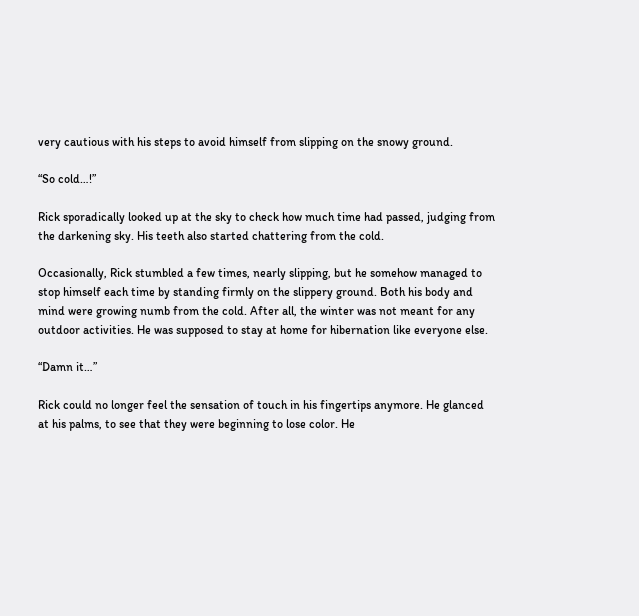very cautious with his steps to avoid himself from slipping on the snowy ground.

“So cold…!”

Rick sporadically looked up at the sky to check how much time had passed, judging from the darkening sky. His teeth also started chattering from the cold.

Occasionally, Rick stumbled a few times, nearly slipping, but he somehow managed to stop himself each time by standing firmly on the slippery ground. Both his body and mind were growing numb from the cold. After all, the winter was not meant for any outdoor activities. He was supposed to stay at home for hibernation like everyone else.

“Damn it…”

Rick could no longer feel the sensation of touch in his fingertips anymore. He glanced at his palms, to see that they were beginning to lose color. He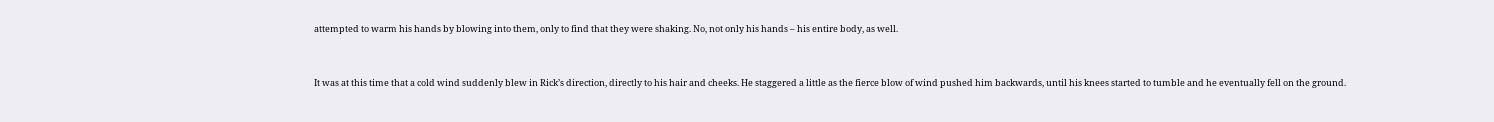attempted to warm his hands by blowing into them, only to find that they were shaking. No, not only his hands – his entire body, as well.


It was at this time that a cold wind suddenly blew in Rick’s direction, directly to his hair and cheeks. He staggered a little as the fierce blow of wind pushed him backwards, until his knees started to tumble and he eventually fell on the ground.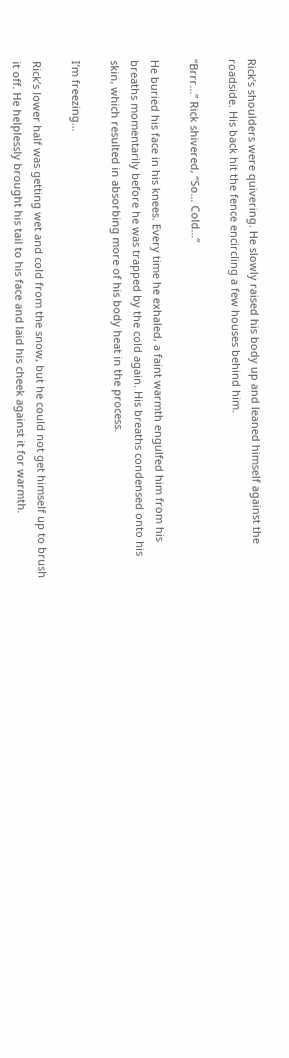Rick’s shoulders were quivering. He slowly raised his body up and leaned himself against the roadside. His back hit the fence encircling a few houses behind him.

“Brrr…” Rick shivered, “So… Cold…”

He buried his face in his knees. Every time he exhaled, a faint warmth engulfed him from his breaths momentarily before he was trapped by the cold again. His breaths condensed onto his skin, which resulted in absorbing more of his body heat in the process.

I’m freezing…

Rick’s lower half was getting wet and cold from the snow, but he could not get himself up to brush it off. He helplessly brought his tail to his face and laid his cheek against it for warmth.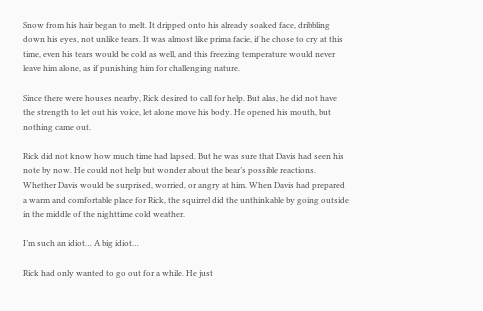Snow from his hair began to melt. It dripped onto his already soaked face, dribbling down his eyes, not unlike tears. It was almost like prima facie, if he chose to cry at this time, even his tears would be cold as well, and this freezing temperature would never leave him alone, as if punishing him for challenging nature.

Since there were houses nearby, Rick desired to call for help. But alas, he did not have the strength to let out his voice, let alone move his body. He opened his mouth, but nothing came out.

Rick did not know how much time had lapsed. But he was sure that Davis had seen his note by now. He could not help but wonder about the bear’s possible reactions. Whether Davis would be surprised, worried, or angry at him. When Davis had prepared a warm and comfortable place for Rick, the squirrel did the unthinkable by going outside in the middle of the nighttime cold weather.

I’m such an idiot… A big idiot…

Rick had only wanted to go out for a while. He just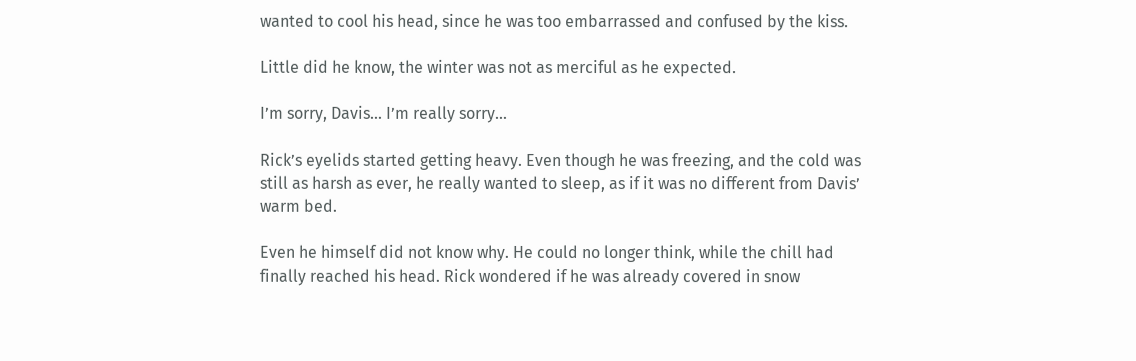wanted to cool his head, since he was too embarrassed and confused by the kiss.

Little did he know, the winter was not as merciful as he expected.

I’m sorry, Davis… I’m really sorry…

Rick’s eyelids started getting heavy. Even though he was freezing, and the cold was still as harsh as ever, he really wanted to sleep, as if it was no different from Davis’ warm bed.

Even he himself did not know why. He could no longer think, while the chill had finally reached his head. Rick wondered if he was already covered in snow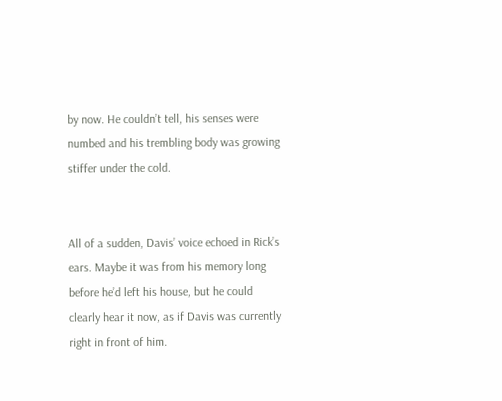by now. He couldn’t tell, his senses were numbed and his trembling body was growing stiffer under the cold.


All of a sudden, Davis’ voice echoed in Rick’s ears. Maybe it was from his memory long before he’d left his house, but he could clearly hear it now, as if Davis was currently right in front of him.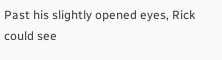Past his slightly opened eyes, Rick could see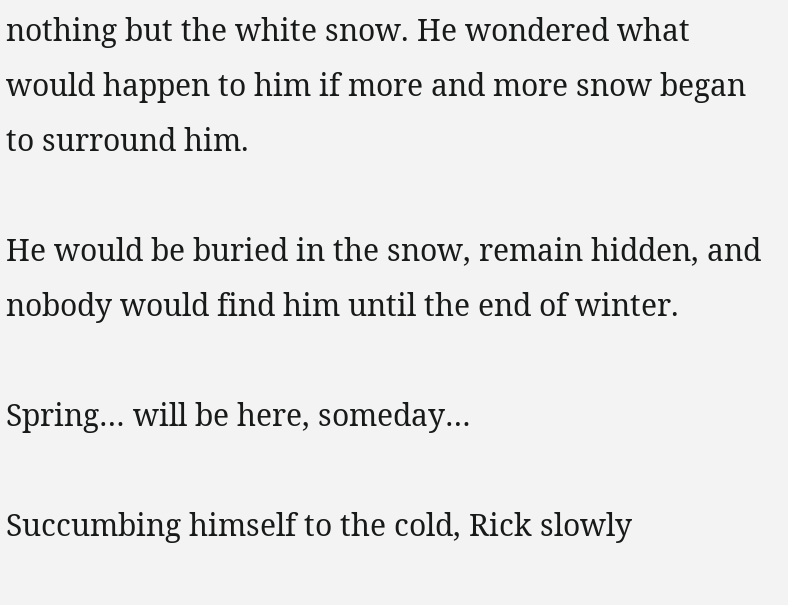nothing but the white snow. He wondered what would happen to him if more and more snow began to surround him.

He would be buried in the snow, remain hidden, and nobody would find him until the end of winter.

Spring… will be here, someday…

Succumbing himself to the cold, Rick slowly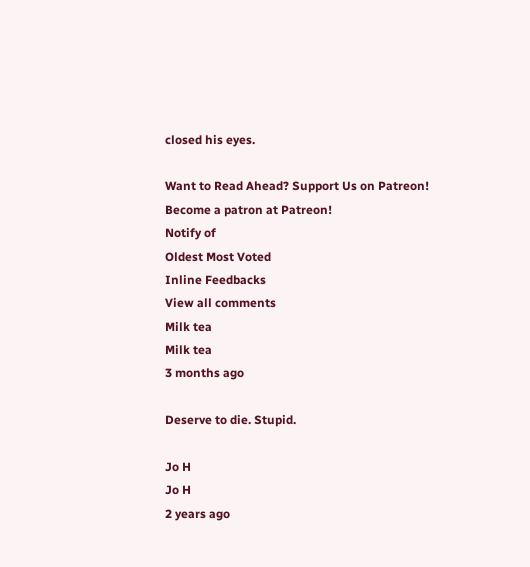closed his eyes.

Want to Read Ahead? Support Us on Patreon!
Become a patron at Patreon!
Notify of
Oldest Most Voted
Inline Feedbacks
View all comments
Milk tea
Milk tea
3 months ago

Deserve to die. Stupid.

Jo H
Jo H
2 years ago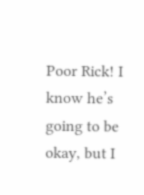Poor Rick! I know he’s going to be okay, but I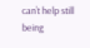can’t help still being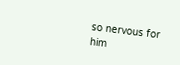so nervous for him